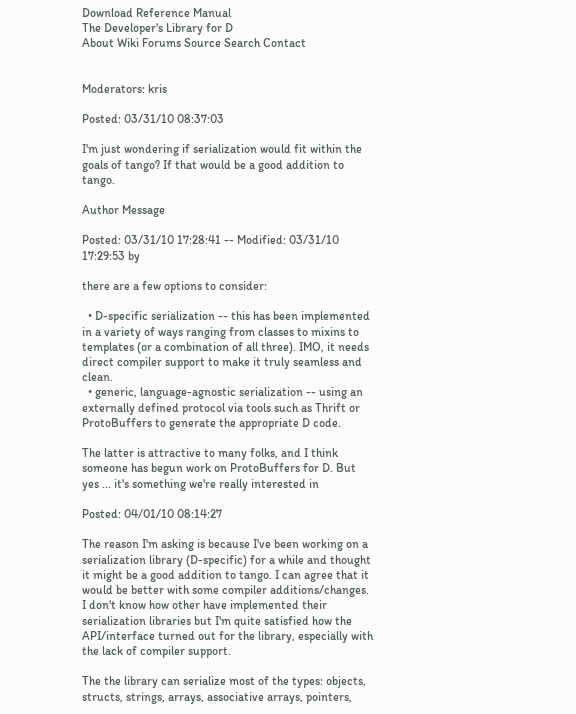Download Reference Manual
The Developer's Library for D
About Wiki Forums Source Search Contact


Moderators: kris

Posted: 03/31/10 08:37:03

I'm just wondering if serialization would fit within the goals of tango? If that would be a good addition to tango.

Author Message

Posted: 03/31/10 17:28:41 -- Modified: 03/31/10 17:29:53 by

there are a few options to consider:

  • D-specific serialization -- this has been implemented in a variety of ways ranging from classes to mixins to templates (or a combination of all three). IMO, it needs direct compiler support to make it truly seamless and clean.
  • generic, language-agnostic serialization -- using an externally defined protocol via tools such as Thrift or ProtoBuffers to generate the appropriate D code.

The latter is attractive to many folks, and I think someone has begun work on ProtoBuffers for D. But yes ... it's something we're really interested in

Posted: 04/01/10 08:14:27

The reason I'm asking is because I've been working on a serialization library (D-specific) for a while and thought it might be a good addition to tango. I can agree that it would be better with some compiler additions/changes. I don't know how other have implemented their serialization libraries but I'm quite satisfied how the API/interface turned out for the library, especially with the lack of compiler support.

The the library can serialize most of the types: objects, structs, strings, arrays, associative arrays, pointers,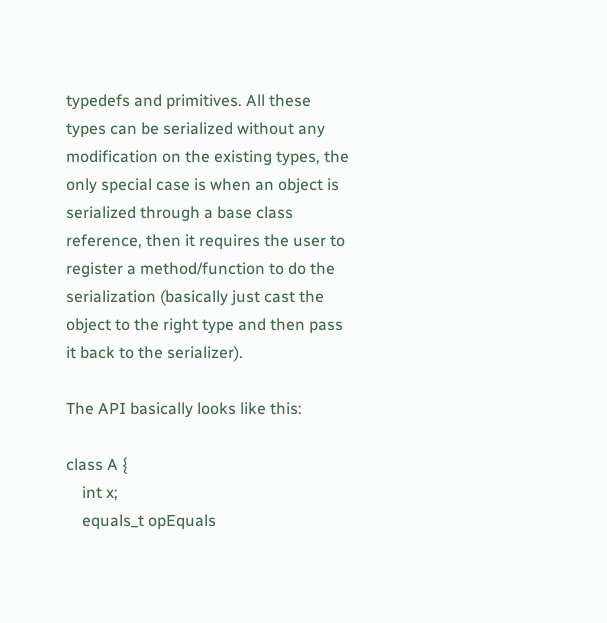typedefs and primitives. All these types can be serialized without any modification on the existing types, the only special case is when an object is serialized through a base class reference, then it requires the user to register a method/function to do the serialization (basically just cast the object to the right type and then pass it back to the serializer).

The API basically looks like this:

class A {
    int x;
    equals_t opEquals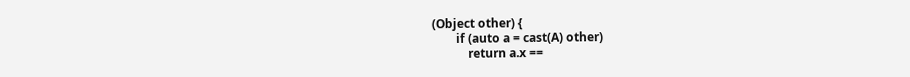(Object other) {
        if (auto a = cast(A) other)
            return a.x ==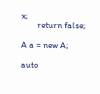x;
        return false;

A a = new A;

auto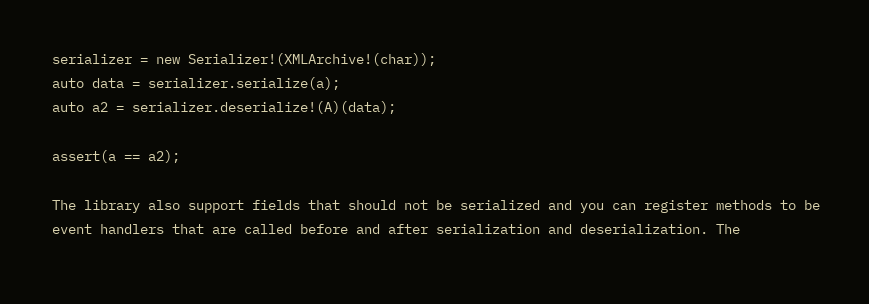serializer = new Serializer!(XMLArchive!(char));
auto data = serializer.serialize(a);
auto a2 = serializer.deserialize!(A)(data);

assert(a == a2);

The library also support fields that should not be serialized and you can register methods to be event handlers that are called before and after serialization and deserialization. The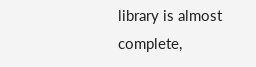library is almost complete,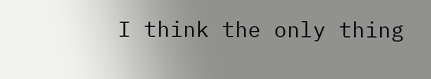I think the only thing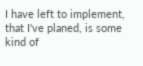I have left to implement, that I've planed, is some kind of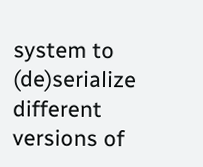system to (de)serialize different versions of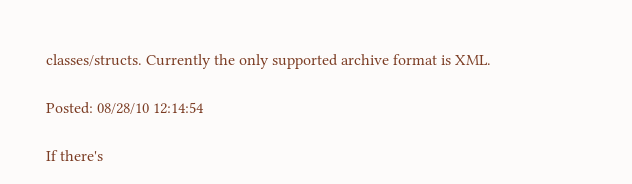classes/structs. Currently the only supported archive format is XML.

Posted: 08/28/10 12:14:54

If there's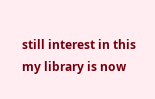still interest in this my library is now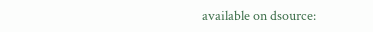available on dsource: